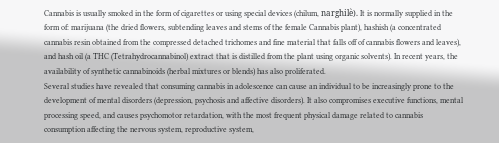Cannabis is usually smoked in the form of cigarettes or using special devices (chilum, narghilè). It is normally supplied in the form of: marijuana (the dried flowers, subtending leaves and stems of the female Cannabis plant), hashish (a concentrated cannabis resin obtained from the compressed detached trichomes and fine material that falls off of cannabis flowers and leaves), and hash oil (a THC (Tetrahydrocannabinol) extract that is distilled from the plant using organic solvents). In recent years, the availability of synthetic cannabinoids (herbal mixtures or blends) has also proliferated.
Several studies have revealed that consuming cannabis in adolescence can cause an individual to be increasingly prone to the development of mental disorders (depression, psychosis and affective disorders). It also compromises executive functions, mental processing speed, and causes psychomotor retardation, with the most frequent physical damage related to cannabis consumption affecting the nervous system, reproductive system,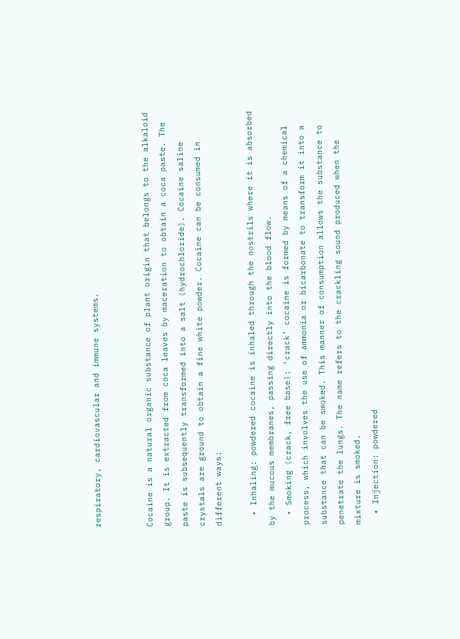respiratory, cardiovascular and immune systems.


Cocaine is a natural organic substance of plant origin that belongs to the alkaloid group. It is extracted from coca leaves by maceration to obtain a coca paste. The paste is subsequently transformed into a salt (hydrochloride). Cocaine saline crystals are ground to obtain a fine white powder. Cocaine can be consumed in different ways:

  • Inhaling: powdered cocaine is inhaled through the nostrils where it is absorbed by the mucous membranes, passing directly into the blood flow.
  • Smoking (crack, free base): ‘crack’ cocaine is formed by means of a chemical process, which involves the use of ammonia or bicarbonate to transform it into a substance that can be smoked. This manner of consumption allows the substance to penetrate the lungs. The name refers to the crackling sound produced when the mixture is smoked.
  • Injection: powdered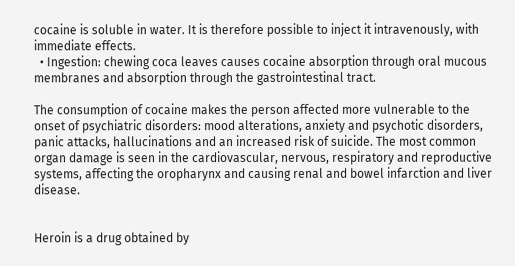cocaine is soluble in water. It is therefore possible to inject it intravenously, with immediate effects.
  • Ingestion: chewing coca leaves causes cocaine absorption through oral mucous membranes and absorption through the gastrointestinal tract.

The consumption of cocaine makes the person affected more vulnerable to the onset of psychiatric disorders: mood alterations, anxiety and psychotic disorders, panic attacks, hallucinations and an increased risk of suicide. The most common organ damage is seen in the cardiovascular, nervous, respiratory and reproductive systems, affecting the oropharynx and causing renal and bowel infarction and liver disease.


Heroin is a drug obtained by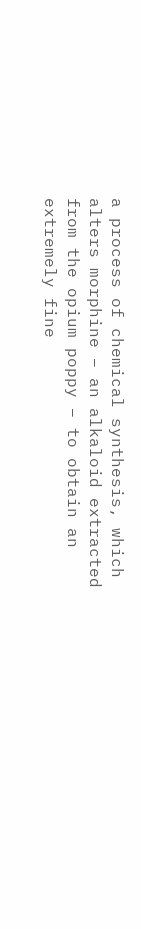a process of chemical synthesis, which alters morphine – an alkaloid extracted from the opium poppy – to obtain an extremely fine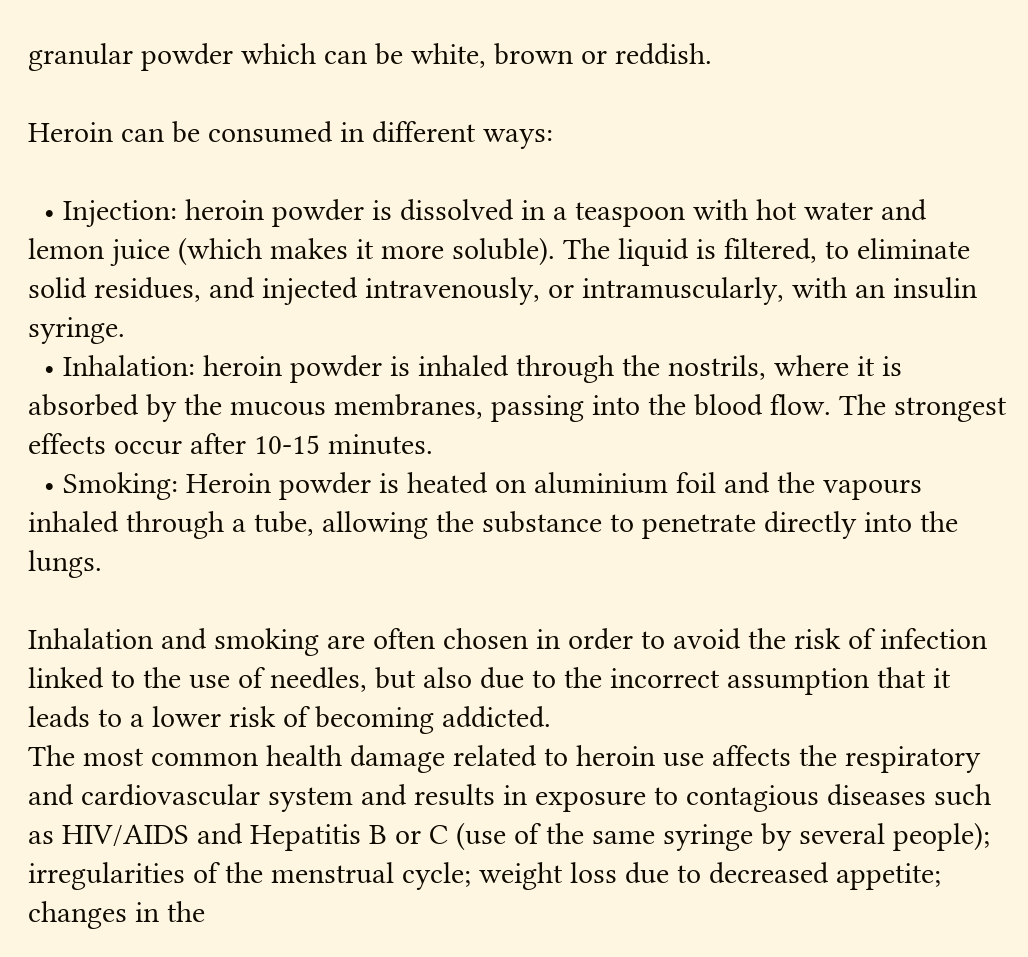granular powder which can be white, brown or reddish.

Heroin can be consumed in different ways:

  • Injection: heroin powder is dissolved in a teaspoon with hot water and lemon juice (which makes it more soluble). The liquid is filtered, to eliminate solid residues, and injected intravenously, or intramuscularly, with an insulin syringe.
  • Inhalation: heroin powder is inhaled through the nostrils, where it is absorbed by the mucous membranes, passing into the blood flow. The strongest effects occur after 10-15 minutes.
  • Smoking: Heroin powder is heated on aluminium foil and the vapours inhaled through a tube, allowing the substance to penetrate directly into the lungs.

Inhalation and smoking are often chosen in order to avoid the risk of infection linked to the use of needles, but also due to the incorrect assumption that it leads to a lower risk of becoming addicted.
The most common health damage related to heroin use affects the respiratory and cardiovascular system and results in exposure to contagious diseases such as HIV/AIDS and Hepatitis B or C (use of the same syringe by several people); irregularities of the menstrual cycle; weight loss due to decreased appetite; changes in the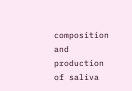composition and production of saliva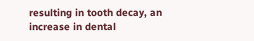resulting in tooth decay, an increase in dental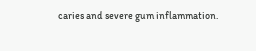caries and severe gum inflammation.